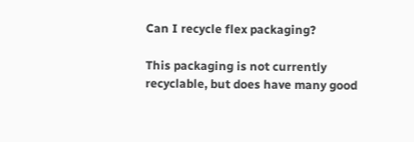Can I recycle flex packaging?

This packaging is not currently recyclable, but does have many good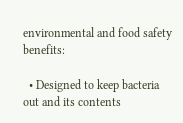environmental and food safety benefits:

  • Designed to keep bacteria out and its contents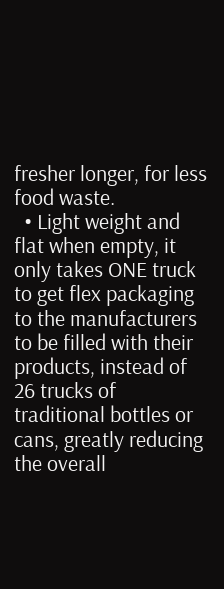fresher longer, for less food waste.
  • Light weight and flat when empty, it only takes ONE truck to get flex packaging to the manufacturers to be filled with their products, instead of 26 trucks of traditional bottles or cans, greatly reducing the overall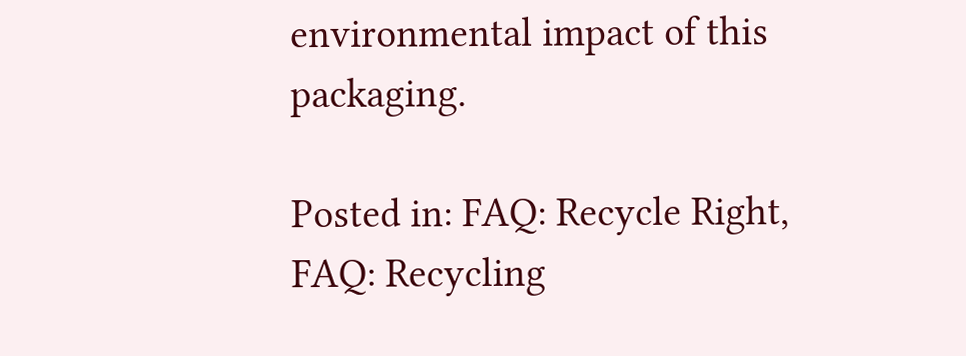environmental impact of this packaging.

Posted in: FAQ: Recycle Right, FAQ: Recycling